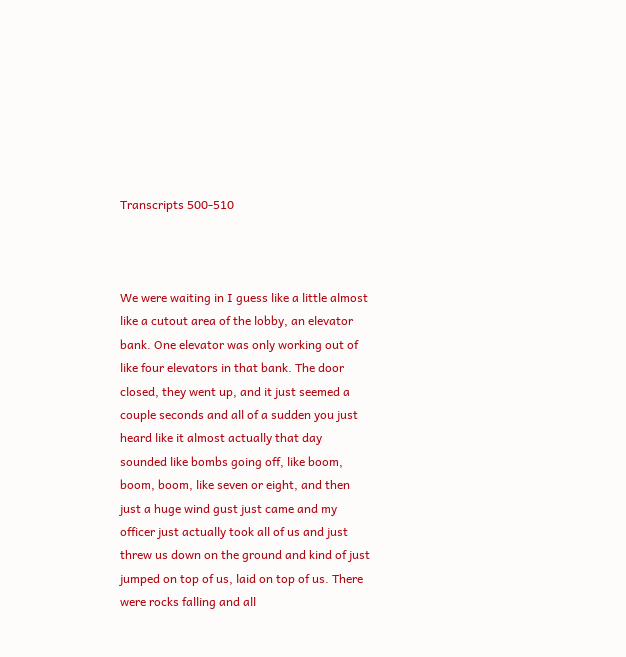Transcripts 500-510



We were waiting in I guess like a little almost like a cutout area of the lobby, an elevator bank. One elevator was only working out of like four elevators in that bank. The door closed, they went up, and it just seemed a couple seconds and all of a sudden you just heard like it almost actually that day sounded like bombs going off, like boom, boom, boom, like seven or eight, and then just a huge wind gust just came and my officer just actually took all of us and just threw us down on the ground and kind of just jumped on top of us, laid on top of us. There were rocks falling and all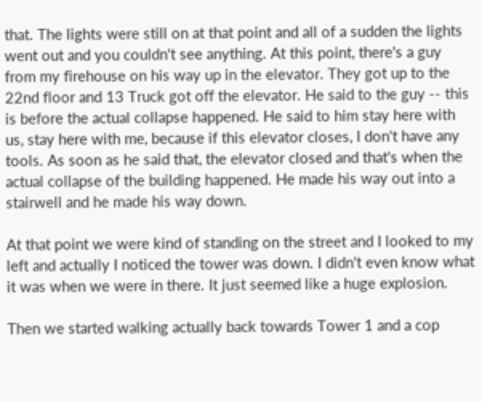that. The lights were still on at that point and all of a sudden the lights went out and you couldn't see anything. At this point, there's a guy from my firehouse on his way up in the elevator. They got up to the 22nd floor and 13 Truck got off the elevator. He said to the guy -- this is before the actual collapse happened. He said to him stay here with us, stay here with me, because if this elevator closes, I don't have any tools. As soon as he said that, the elevator closed and that's when the actual collapse of the building happened. He made his way out into a stairwell and he made his way down.

At that point we were kind of standing on the street and I looked to my left and actually I noticed the tower was down. I didn't even know what it was when we were in there. It just seemed like a huge explosion.

Then we started walking actually back towards Tower 1 and a cop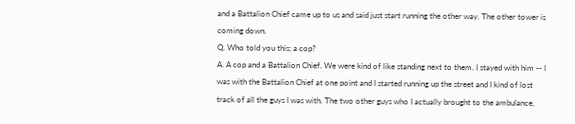and a Battalion Chief came up to us and said just start running the other way. The other tower is coming down.
Q. Who told you this; a cop?
A. A cop and a Battalion Chief. We were kind of like standing next to them. I stayed with him -- I was with the Battalion Chief at one point and I started running up the street and I kind of lost track of all the guys I was with. The two other guys who I actually brought to the ambulance,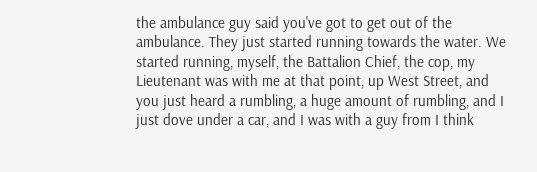the ambulance guy said you've got to get out of the ambulance. They just started running towards the water. We started running, myself, the Battalion Chief, the cop, my Lieutenant was with me at that point, up West Street, and you just heard a rumbling, a huge amount of rumbling, and I just dove under a car, and I was with a guy from I think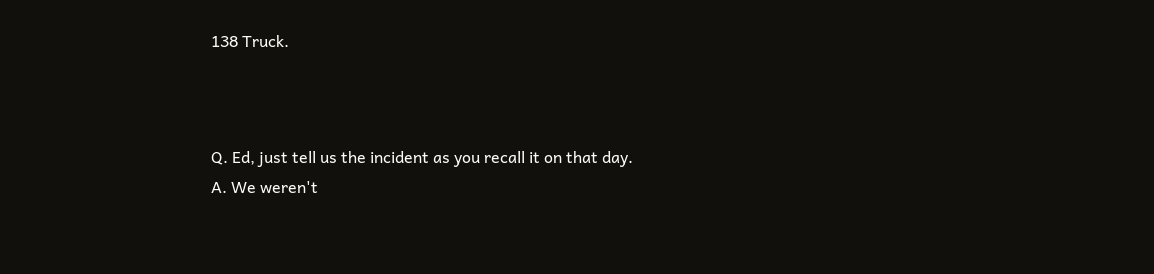138 Truck.



Q. Ed, just tell us the incident as you recall it on that day.
A. We weren't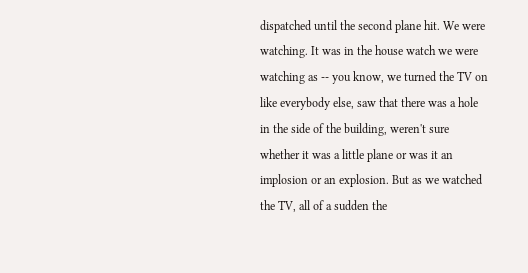dispatched until the second plane hit. We were watching. It was in the house watch we were watching as -- you know, we turned the TV on like everybody else, saw that there was a hole in the side of the building, weren't sure whether it was a little plane or was it an implosion or an explosion. But as we watched the TV, all of a sudden the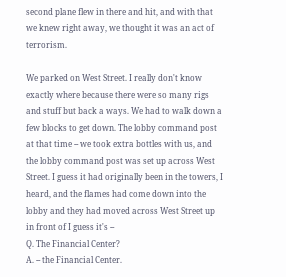second plane flew in there and hit, and with that we knew right away, we thought it was an act of terrorism.

We parked on West Street. I really don't know exactly where because there were so many rigs and stuff but back a ways. We had to walk down a few blocks to get down. The lobby command post at that time -- we took extra bottles with us, and the lobby command post was set up across West Street. I guess it had originally been in the towers, I heard, and the flames had come down into the lobby and they had moved across West Street up in front of I guess it's --
Q. The Financial Center?
A. -- the Financial Center.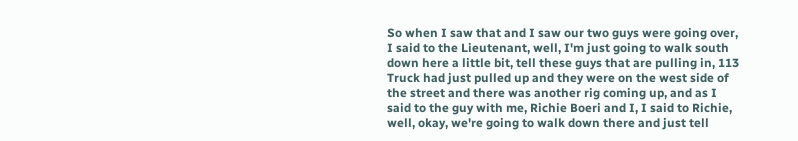So when I saw that and I saw our two guys were going over, I said to the Lieutenant, well, I'm just going to walk south down here a little bit, tell these guys that are pulling in, 113 Truck had just pulled up and they were on the west side of the street and there was another rig coming up, and as I said to the guy with me, Richie Boeri and I, I said to Richie, well, okay, we're going to walk down there and just tell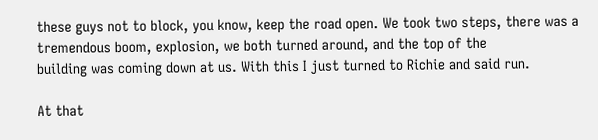these guys not to block, you know, keep the road open. We took two steps, there was a tremendous boom, explosion, we both turned around, and the top of the
building was coming down at us. With this I just turned to Richie and said run.

At that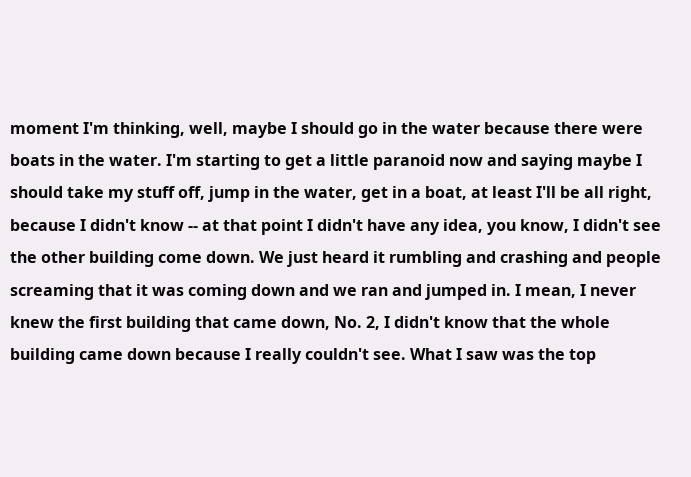moment I'm thinking, well, maybe I should go in the water because there were boats in the water. I'm starting to get a little paranoid now and saying maybe I should take my stuff off, jump in the water, get in a boat, at least I'll be all right, because I didn't know -- at that point I didn't have any idea, you know, I didn't see the other building come down. We just heard it rumbling and crashing and people screaming that it was coming down and we ran and jumped in. I mean, I never knew the first building that came down, No. 2, I didn't know that the whole building came down because I really couldn't see. What I saw was the top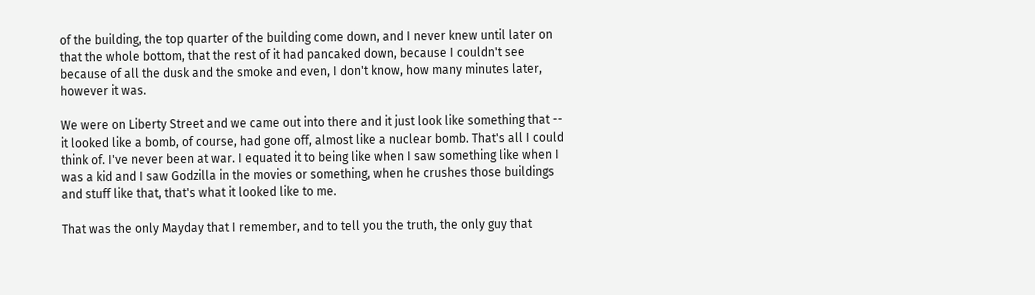of the building, the top quarter of the building come down, and I never knew until later on that the whole bottom, that the rest of it had pancaked down, because I couldn't see because of all the dusk and the smoke and even, I don't know, how many minutes later, however it was.

We were on Liberty Street and we came out into there and it just look like something that -- it looked like a bomb, of course, had gone off, almost like a nuclear bomb. That's all I could think of. I've never been at war. I equated it to being like when I saw something like when I was a kid and I saw Godzilla in the movies or something, when he crushes those buildings and stuff like that, that's what it looked like to me.

That was the only Mayday that I remember, and to tell you the truth, the only guy that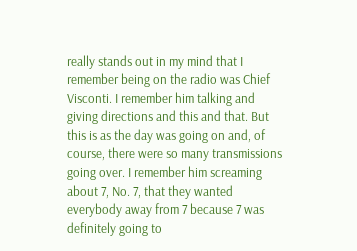really stands out in my mind that I remember being on the radio was Chief Visconti. I remember him talking and giving directions and this and that. But this is as the day was going on and, of course, there were so many transmissions going over. I remember him screaming about 7, No. 7, that they wanted everybody away from 7 because 7 was definitely going to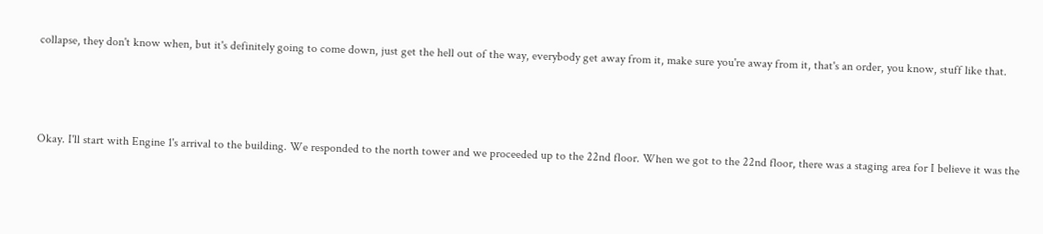collapse, they don't know when, but it's definitely going to come down, just get the hell out of the way, everybody get away from it, make sure you're away from it, that's an order, you know, stuff like that.



Okay. I'll start with Engine 1's arrival to the building. We responded to the north tower and we proceeded up to the 22nd floor. When we got to the 22nd floor, there was a staging area for I believe it was the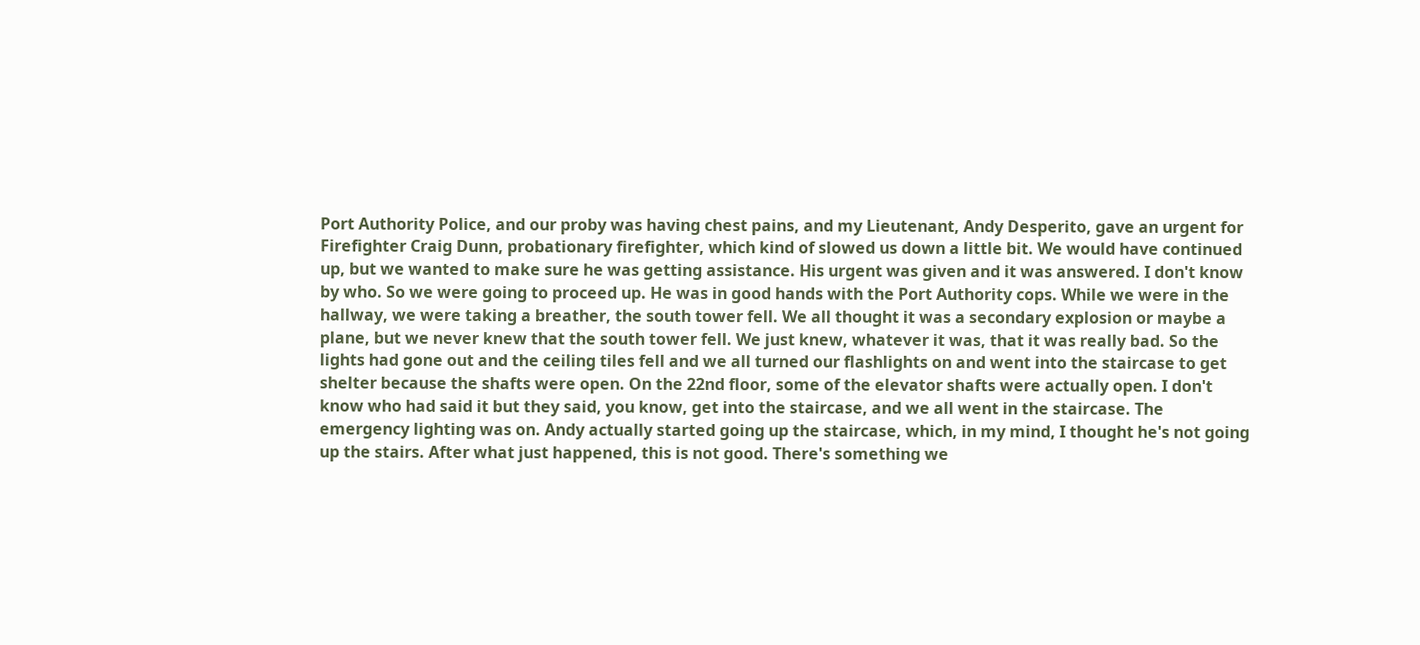Port Authority Police, and our proby was having chest pains, and my Lieutenant, Andy Desperito, gave an urgent for Firefighter Craig Dunn, probationary firefighter, which kind of slowed us down a little bit. We would have continued up, but we wanted to make sure he was getting assistance. His urgent was given and it was answered. I don't know by who. So we were going to proceed up. He was in good hands with the Port Authority cops. While we were in the hallway, we were taking a breather, the south tower fell. We all thought it was a secondary explosion or maybe a plane, but we never knew that the south tower fell. We just knew, whatever it was, that it was really bad. So the lights had gone out and the ceiling tiles fell and we all turned our flashlights on and went into the staircase to get shelter because the shafts were open. On the 22nd floor, some of the elevator shafts were actually open. I don't know who had said it but they said, you know, get into the staircase, and we all went in the staircase. The emergency lighting was on. Andy actually started going up the staircase, which, in my mind, I thought he's not going up the stairs. After what just happened, this is not good. There's something we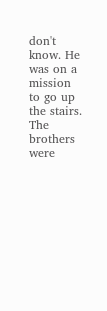don't know. He was on a mission to go up the stairs. The brothers were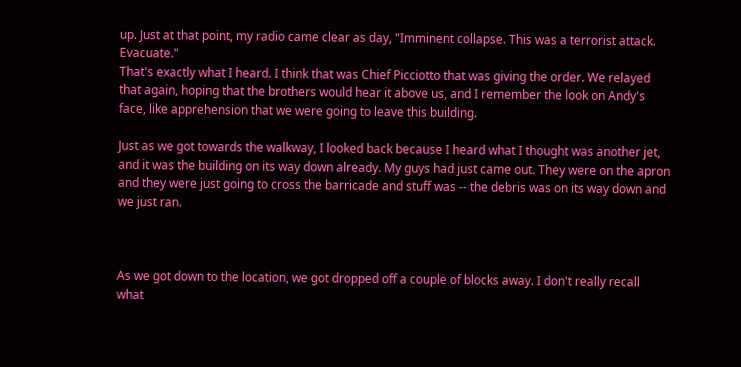up. Just at that point, my radio came clear as day, "Imminent collapse. This was a terrorist attack. Evacuate."
That's exactly what I heard. I think that was Chief Picciotto that was giving the order. We relayed that again, hoping that the brothers would hear it above us, and I remember the look on Andy's face, like apprehension that we were going to leave this building.

Just as we got towards the walkway, I looked back because I heard what I thought was another jet, and it was the building on its way down already. My guys had just came out. They were on the apron and they were just going to cross the barricade and stuff was -- the debris was on its way down and we just ran.



As we got down to the location, we got dropped off a couple of blocks away. I don't really recall what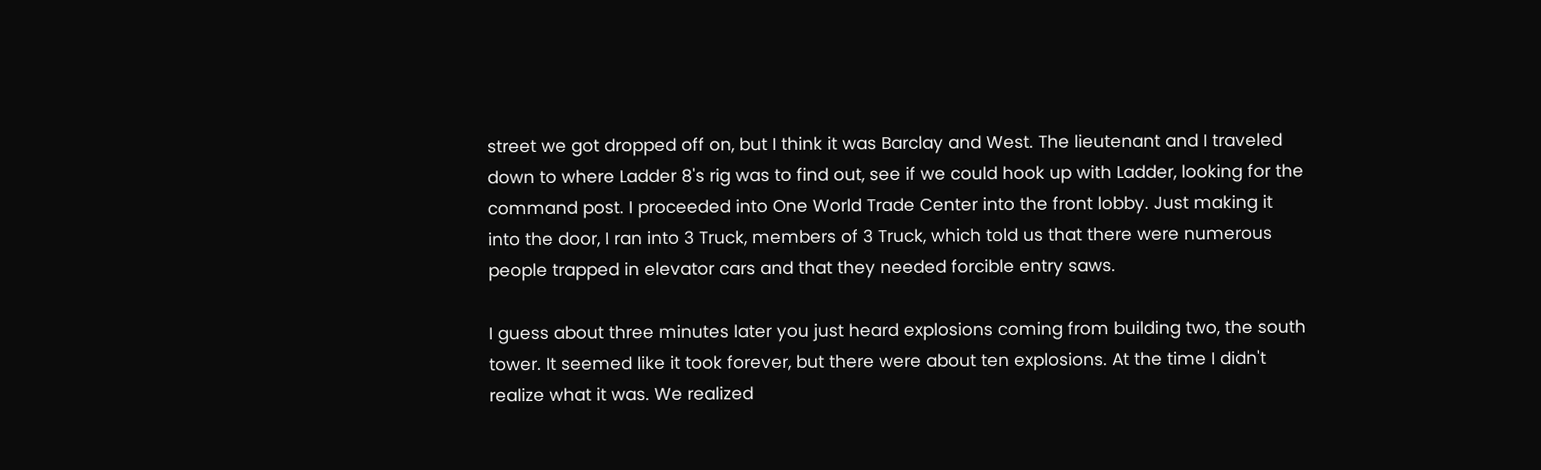street we got dropped off on, but I think it was Barclay and West. The lieutenant and I traveled down to where Ladder 8's rig was to find out, see if we could hook up with Ladder, looking for the command post. I proceeded into One World Trade Center into the front lobby. Just making it into the door, I ran into 3 Truck, members of 3 Truck, which told us that there were numerous people trapped in elevator cars and that they needed forcible entry saws.

I guess about three minutes later you just heard explosions coming from building two, the south tower. It seemed like it took forever, but there were about ten explosions. At the time I didn't realize what it was. We realized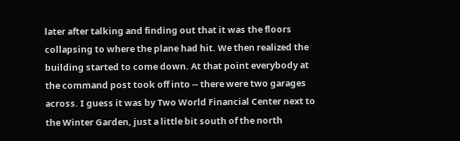later after talking and finding out that it was the floors collapsing to where the plane had hit. We then realized the building started to come down. At that point everybody at the command post took off into -- there were two garages across. I guess it was by Two World Financial Center next to the Winter Garden, just a little bit south of the north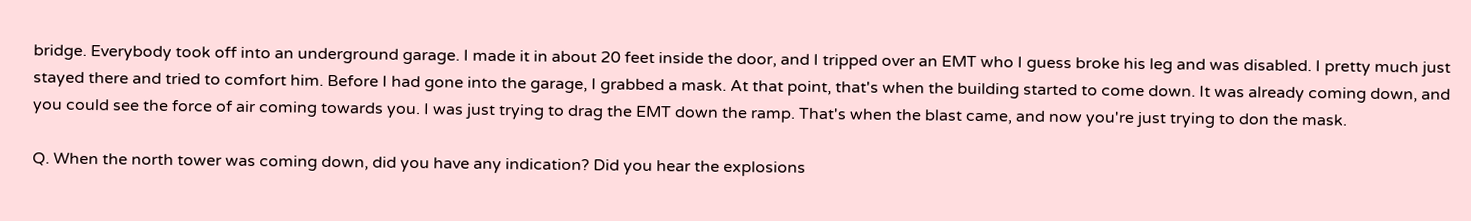bridge. Everybody took off into an underground garage. I made it in about 20 feet inside the door, and I tripped over an EMT who I guess broke his leg and was disabled. I pretty much just stayed there and tried to comfort him. Before I had gone into the garage, I grabbed a mask. At that point, that's when the building started to come down. It was already coming down, and you could see the force of air coming towards you. I was just trying to drag the EMT down the ramp. That's when the blast came, and now you're just trying to don the mask.

Q. When the north tower was coming down, did you have any indication? Did you hear the explosions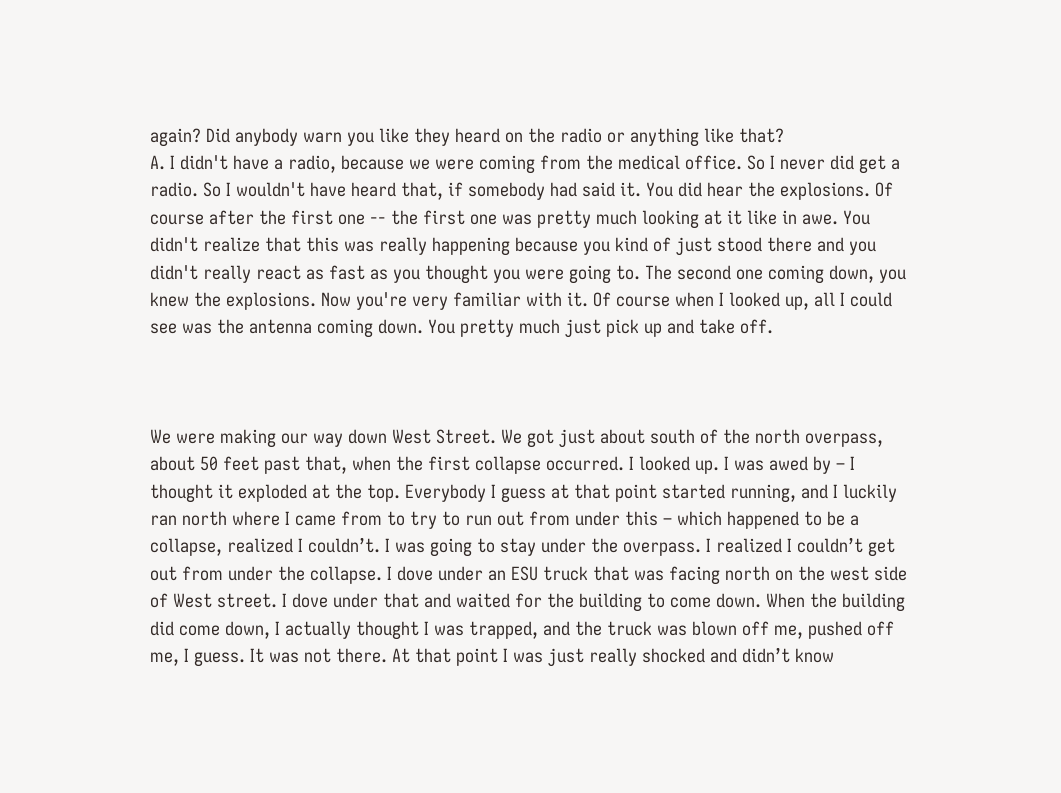again? Did anybody warn you like they heard on the radio or anything like that?
A. I didn't have a radio, because we were coming from the medical office. So I never did get a radio. So I wouldn't have heard that, if somebody had said it. You did hear the explosions. Of course after the first one -- the first one was pretty much looking at it like in awe. You didn't realize that this was really happening because you kind of just stood there and you didn't really react as fast as you thought you were going to. The second one coming down, you knew the explosions. Now you're very familiar with it. Of course when I looked up, all I could see was the antenna coming down. You pretty much just pick up and take off.



We were making our way down West Street. We got just about south of the north overpass, about 50 feet past that, when the first collapse occurred. I looked up. I was awed by – I thought it exploded at the top. Everybody I guess at that point started running, and I luckily ran north where I came from to try to run out from under this – which happened to be a collapse, realized I couldn’t. I was going to stay under the overpass. I realized I couldn’t get out from under the collapse. I dove under an ESU truck that was facing north on the west side of West street. I dove under that and waited for the building to come down. When the building did come down, I actually thought I was trapped, and the truck was blown off me, pushed off me, I guess. It was not there. At that point I was just really shocked and didn’t know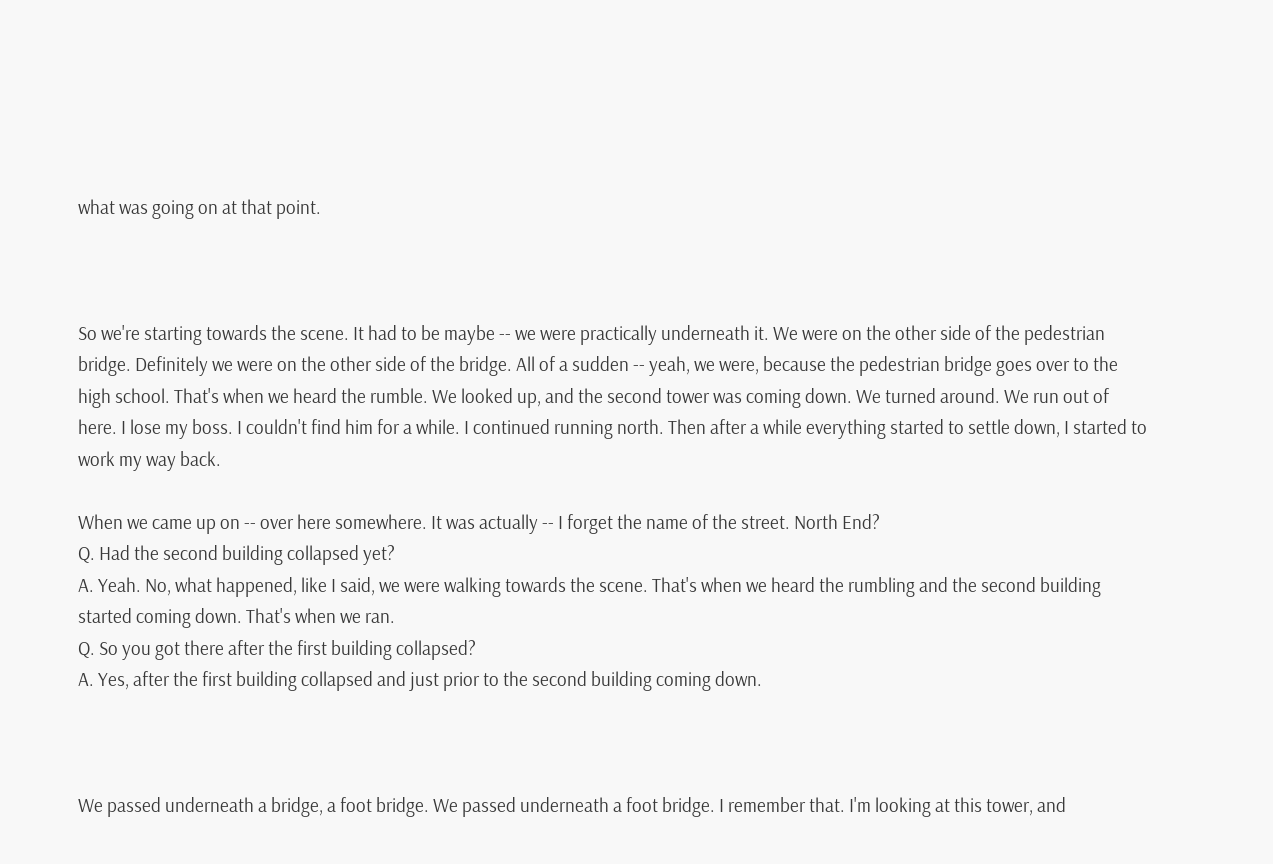what was going on at that point.



So we're starting towards the scene. It had to be maybe -- we were practically underneath it. We were on the other side of the pedestrian bridge. Definitely we were on the other side of the bridge. All of a sudden -- yeah, we were, because the pedestrian bridge goes over to the high school. That's when we heard the rumble. We looked up, and the second tower was coming down. We turned around. We run out of here. I lose my boss. I couldn't find him for a while. I continued running north. Then after a while everything started to settle down, I started to work my way back.

When we came up on -- over here somewhere. It was actually -- I forget the name of the street. North End?
Q. Had the second building collapsed yet?
A. Yeah. No, what happened, like I said, we were walking towards the scene. That's when we heard the rumbling and the second building started coming down. That's when we ran.
Q. So you got there after the first building collapsed?
A. Yes, after the first building collapsed and just prior to the second building coming down.



We passed underneath a bridge, a foot bridge. We passed underneath a foot bridge. I remember that. I'm looking at this tower, and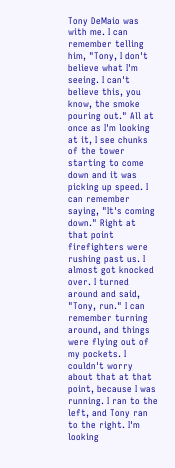Tony DeMaio was with me. I can remember telling him, "Tony, I don't believe what I'm seeing. I can't believe this, you know, the smoke pouring out." All at once as I'm looking at it, I see chunks of the tower starting to come down and it was picking up speed. I can remember saying, "It's coming down." Right at that point firefighters were rushing past us. I almost got knocked over. I turned around and said, "Tony, run." I can remember turning around, and things were flying out of my pockets. I couldn't worry about that at that point, because I was running. I ran to the left, and Tony ran to the right. I'm looking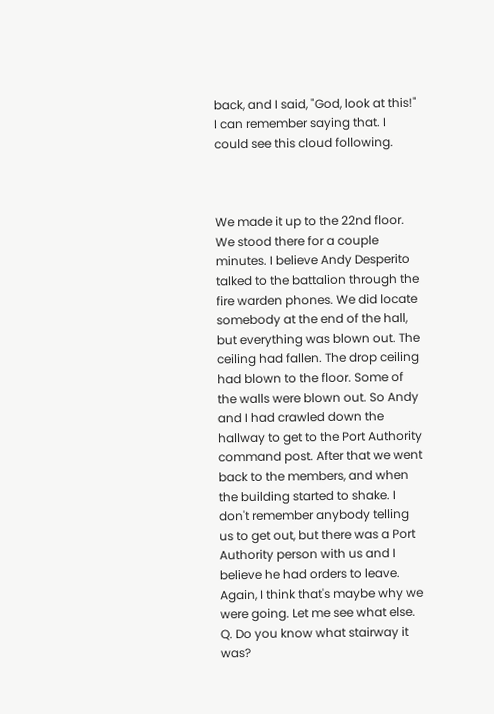back, and I said, "God, look at this!" I can remember saying that. I could see this cloud following.



We made it up to the 22nd floor. We stood there for a couple minutes. I believe Andy Desperito talked to the battalion through the fire warden phones. We did locate somebody at the end of the hall, but everything was blown out. The ceiling had fallen. The drop ceiling had blown to the floor. Some of the walls were blown out. So Andy and I had crawled down the hallway to get to the Port Authority command post. After that we went back to the members, and when the building started to shake. I don't remember anybody telling us to get out, but there was a Port Authority person with us and I believe he had orders to leave. Again, I think that's maybe why we were going. Let me see what else.
Q. Do you know what stairway it was?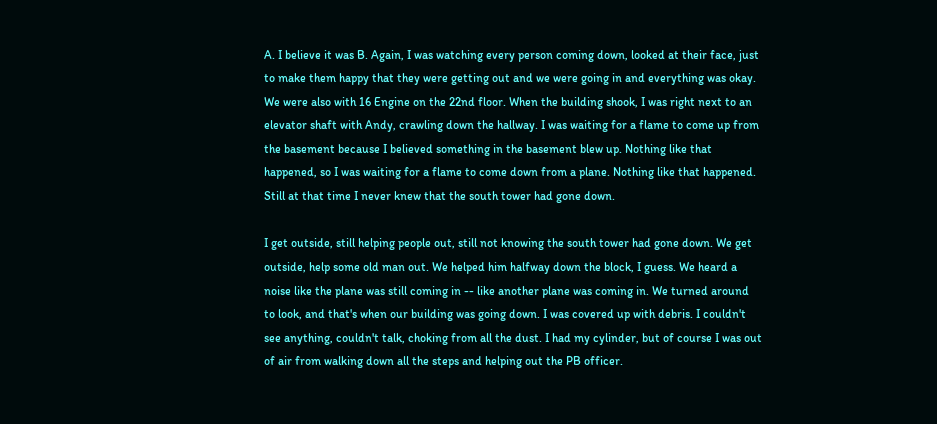A. I believe it was B. Again, I was watching every person coming down, looked at their face, just to make them happy that they were getting out and we were going in and everything was okay. We were also with 16 Engine on the 22nd floor. When the building shook, I was right next to an elevator shaft with Andy, crawling down the hallway. I was waiting for a flame to come up from the basement because I believed something in the basement blew up. Nothing like that happened, so I was waiting for a flame to come down from a plane. Nothing like that happened. Still at that time I never knew that the south tower had gone down.

I get outside, still helping people out, still not knowing the south tower had gone down. We get outside, help some old man out. We helped him halfway down the block, I guess. We heard a noise like the plane was still coming in -- like another plane was coming in. We turned around to look, and that's when our building was going down. I was covered up with debris. I couldn't see anything, couldn't talk, choking from all the dust. I had my cylinder, but of course I was out of air from walking down all the steps and helping out the PB officer.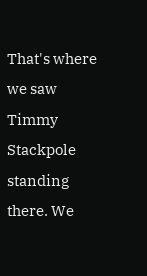That's where we saw Timmy Stackpole standing there. We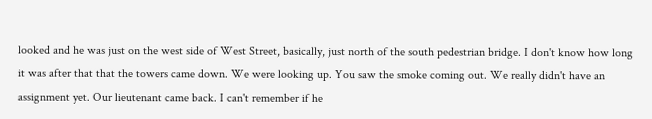looked and he was just on the west side of West Street, basically, just north of the south pedestrian bridge. I don't know how long it was after that that the towers came down. We were looking up. You saw the smoke coming out. We really didn't have an assignment yet. Our lieutenant came back. I can't remember if he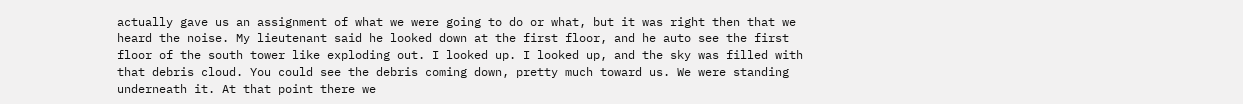actually gave us an assignment of what we were going to do or what, but it was right then that we heard the noise. My lieutenant said he looked down at the first floor, and he auto see the first floor of the south tower like exploding out. I looked up. I looked up, and the sky was filled with that debris cloud. You could see the debris coming down, pretty much toward us. We were standing underneath it. At that point there we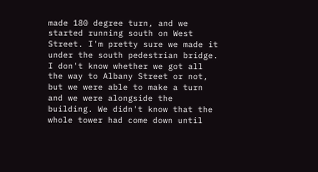made 180 degree turn, and we started running south on West Street. I'm pretty sure we made it under the south pedestrian bridge. I don't know whether we got all the way to Albany Street or not, but we were able to make a turn and we were alongside the building. We didn't know that the whole tower had come down until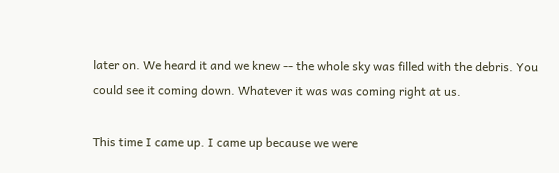later on. We heard it and we knew -- the whole sky was filled with the debris. You could see it coming down. Whatever it was was coming right at us.

This time I came up. I came up because we were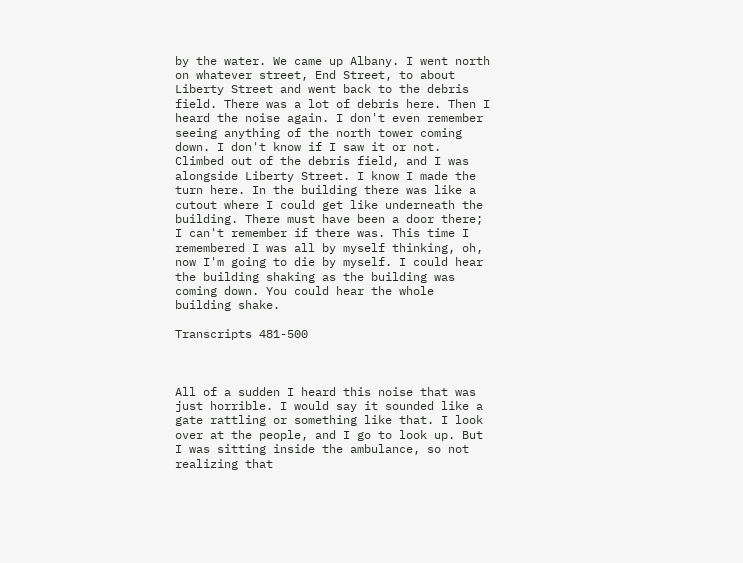by the water. We came up Albany. I went north on whatever street, End Street, to about Liberty Street and went back to the debris field. There was a lot of debris here. Then I heard the noise again. I don't even remember seeing anything of the north tower coming down. I don't know if I saw it or not. Climbed out of the debris field, and I was alongside Liberty Street. I know I made the turn here. In the building there was like a cutout where I could get like underneath the building. There must have been a door there; I can't remember if there was. This time I remembered I was all by myself thinking, oh, now I'm going to die by myself. I could hear the building shaking as the building was coming down. You could hear the whole building shake.

Transcripts 481-500



All of a sudden I heard this noise that was just horrible. I would say it sounded like a gate rattling or something like that. I look over at the people, and I go to look up. But I was sitting inside the ambulance, so not realizing that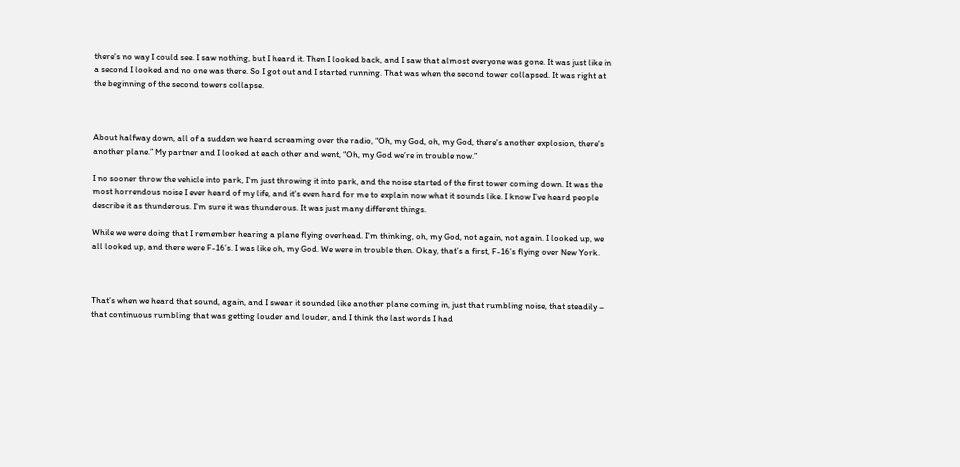there's no way I could see. I saw nothing, but I heard it. Then I looked back, and I saw that almost everyone was gone. It was just like in a second I looked and no one was there. So I got out and I started running. That was when the second tower collapsed. It was right at the beginning of the second towers collapse.



About halfway down, all of a sudden we heard screaming over the radio, “Oh, my God, oh, my God, there's another explosion, there's another plane.” My partner and I looked at each other and went, “Oh, my God we’re in trouble now.”

I no sooner throw the vehicle into park, I'm just throwing it into park, and the noise started of the first tower coming down. It was the most horrendous noise I ever heard of my life, and it's even hard for me to explain now what it sounds like. I know I’ve heard people describe it as thunderous. I'm sure it was thunderous. It was just many different things.

While we were doing that I remember hearing a plane flying overhead. I'm thinking, oh, my God, not again, not again. I looked up, we all looked up, and there were F-16’s. I was like oh, my God. We were in trouble then. Okay, that’s a first, F-16’s flying over New York.



That’s when we heard that sound, again, and I swear it sounded like another plane coming in, just that rumbling noise, that steadily – that continuous rumbling that was getting louder and louder, and I think the last words I had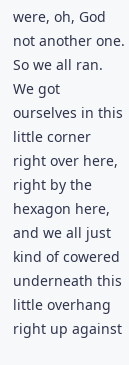were, oh, God not another one. So we all ran. We got ourselves in this little corner right over here, right by the hexagon here, and we all just kind of cowered underneath this little overhang right up against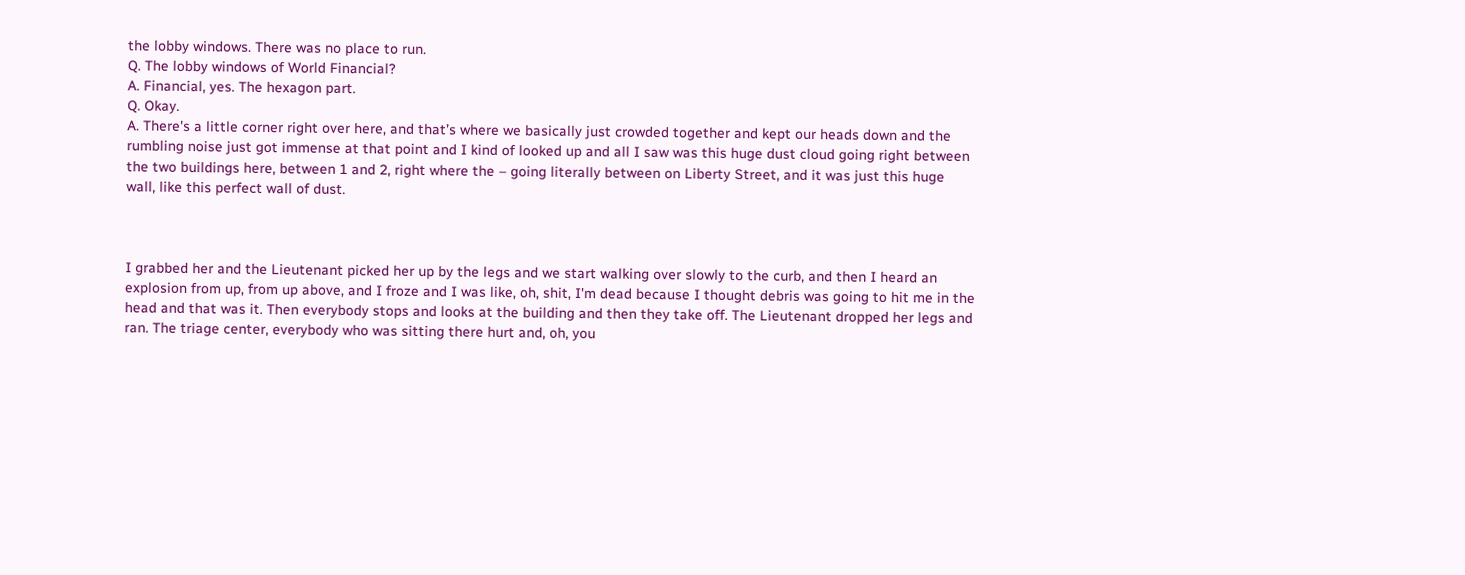the lobby windows. There was no place to run.
Q. The lobby windows of World Financial?
A. Financial, yes. The hexagon part.
Q. Okay.
A. There's a little corner right over here, and that’s where we basically just crowded together and kept our heads down and the rumbling noise just got immense at that point and I kind of looked up and all I saw was this huge dust cloud going right between the two buildings here, between 1 and 2, right where the – going literally between on Liberty Street, and it was just this huge wall, like this perfect wall of dust.



I grabbed her and the Lieutenant picked her up by the legs and we start walking over slowly to the curb, and then I heard an explosion from up, from up above, and I froze and I was like, oh, shit, I'm dead because I thought debris was going to hit me in the head and that was it. Then everybody stops and looks at the building and then they take off. The Lieutenant dropped her legs and ran. The triage center, everybody who was sitting there hurt and, oh, you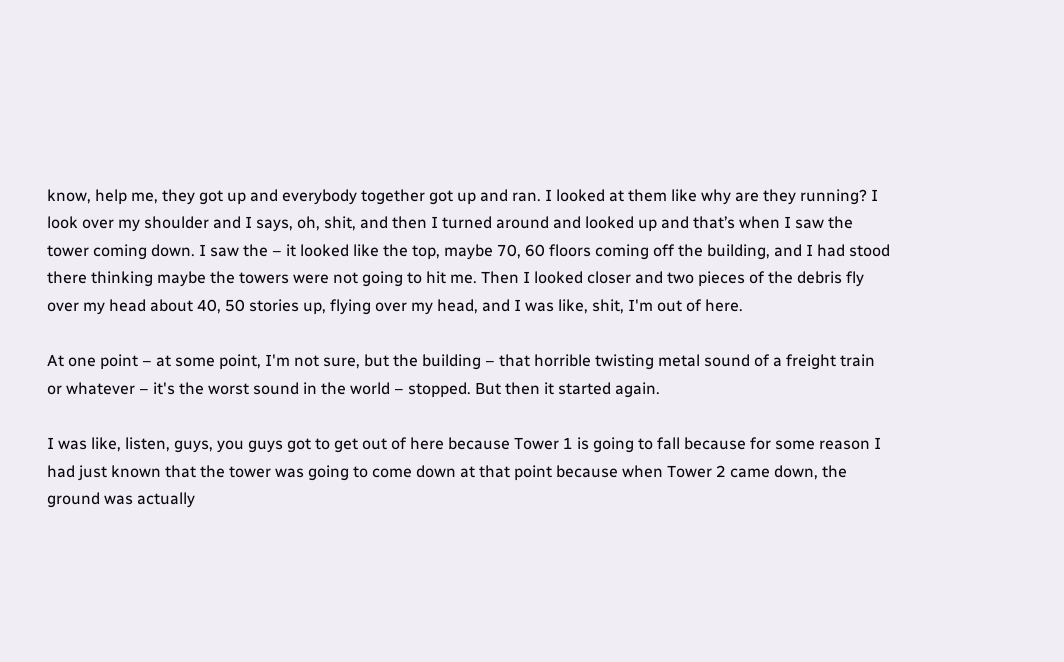know, help me, they got up and everybody together got up and ran. I looked at them like why are they running? I look over my shoulder and I says, oh, shit, and then I turned around and looked up and that’s when I saw the tower coming down. I saw the – it looked like the top, maybe 70, 60 floors coming off the building, and I had stood there thinking maybe the towers were not going to hit me. Then I looked closer and two pieces of the debris fly over my head about 40, 50 stories up, flying over my head, and I was like, shit, I'm out of here.

At one point – at some point, I'm not sure, but the building – that horrible twisting metal sound of a freight train or whatever – it's the worst sound in the world – stopped. But then it started again.

I was like, listen, guys, you guys got to get out of here because Tower 1 is going to fall because for some reason I had just known that the tower was going to come down at that point because when Tower 2 came down, the ground was actually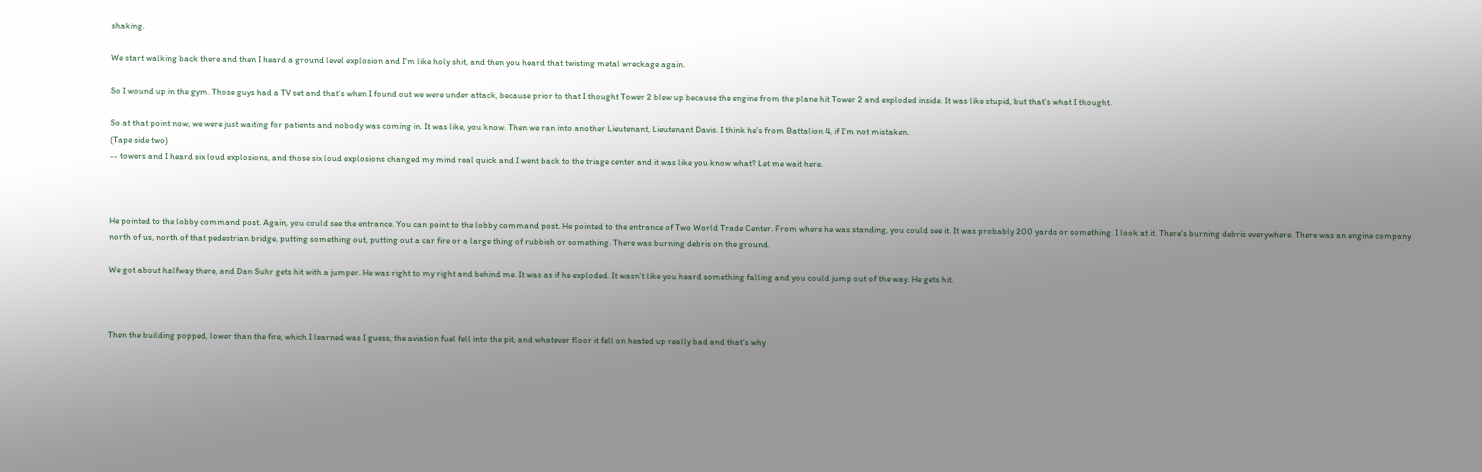shaking.

We start walking back there and then I heard a ground level explosion and I'm like holy shit, and then you heard that twisting metal wreckage again.

So I wound up in the gym. Those guys had a TV set and that’s when I found out we were under attack, because prior to that I thought Tower 2 blew up because the engine from the plane hit Tower 2 and exploded inside. It was like stupid, but that’s what I thought.

So at that point now, we were just waiting for patients and nobody was coming in. It was like, you know. Then we ran into another Lieutenant, Lieutenant Davis. I think he’s from Battalion 4, if I'm not mistaken.
(Tape side two)
-- towers and I heard six loud explosions, and those six loud explosions changed my mind real quick and I went back to the triage center and it was like you know what? Let me wait here.



He pointed to the lobby command post. Again, you could see the entrance. You can point to the lobby command post. He pointed to the entrance of Two World Trade Center. From where he was standing, you could see it. It was probably 200 yards or something. I look at it. There's burning debris everywhere. There was an engine company north of us, north of that pedestrian bridge, putting something out, putting out a car fire or a large thing of rubbish or something. There was burning debris on the ground.

We got about halfway there, and Dan Suhr gets hit with a jumper. He was right to my right and behind me. It was as if he exploded. It wasn’t like you heard something falling and you could jump out of the way. He gets hit.



Then the building popped, lower than the fire, which I learned was I guess, the aviation fuel fell into the pit, and whatever floor it fell on heated up really bad and that’s why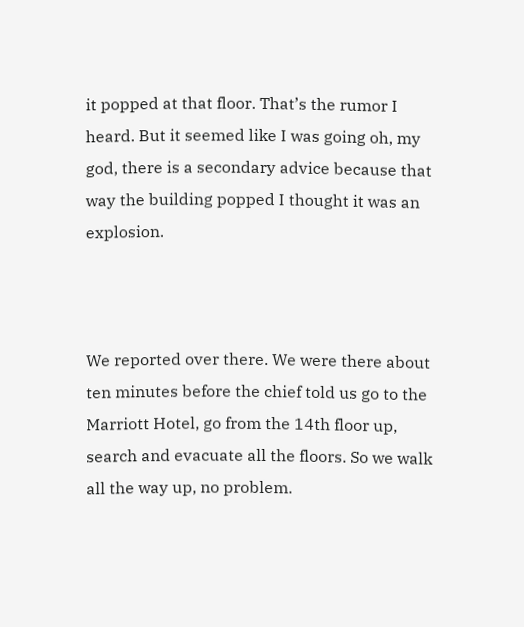it popped at that floor. That’s the rumor I heard. But it seemed like I was going oh, my god, there is a secondary advice because that way the building popped I thought it was an explosion.



We reported over there. We were there about ten minutes before the chief told us go to the Marriott Hotel, go from the 14th floor up, search and evacuate all the floors. So we walk all the way up, no problem.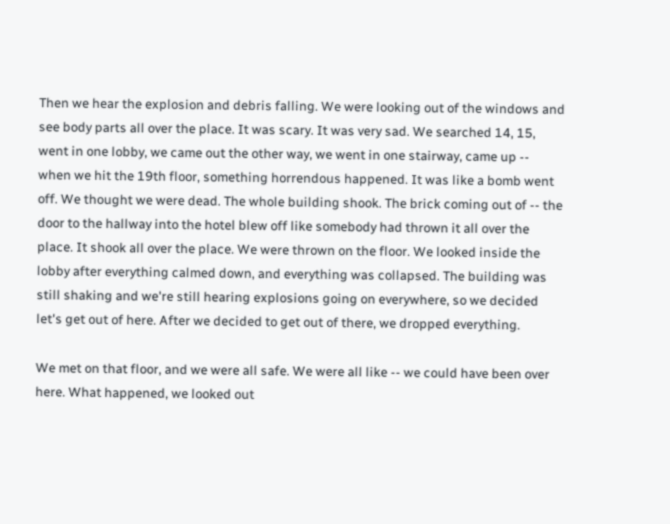Then we hear the explosion and debris falling. We were looking out of the windows and see body parts all over the place. It was scary. It was very sad. We searched 14, 15, went in one lobby, we came out the other way, we went in one stairway, came up -- when we hit the 19th floor, something horrendous happened. It was like a bomb went off. We thought we were dead. The whole building shook. The brick coming out of -- the door to the hallway into the hotel blew off like somebody had thrown it all over the place. It shook all over the place. We were thrown on the floor. We looked inside the lobby after everything calmed down, and everything was collapsed. The building was still shaking and we're still hearing explosions going on everywhere, so we decided let's get out of here. After we decided to get out of there, we dropped everything.

We met on that floor, and we were all safe. We were all like -- we could have been over here. What happened, we looked out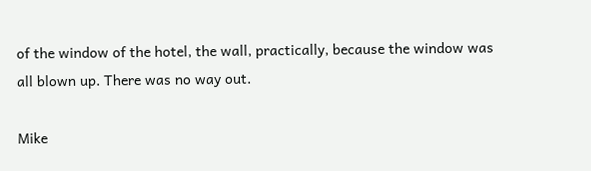of the window of the hotel, the wall, practically, because the window was all blown up. There was no way out.

Mike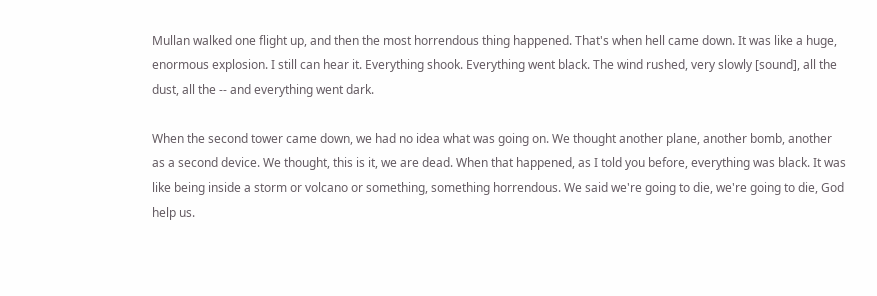Mullan walked one flight up, and then the most horrendous thing happened. That's when hell came down. It was like a huge, enormous explosion. I still can hear it. Everything shook. Everything went black. The wind rushed, very slowly [sound], all the dust, all the -- and everything went dark.

When the second tower came down, we had no idea what was going on. We thought another plane, another bomb, another as a second device. We thought, this is it, we are dead. When that happened, as I told you before, everything was black. It was like being inside a storm or volcano or something, something horrendous. We said we're going to die, we're going to die, God help us.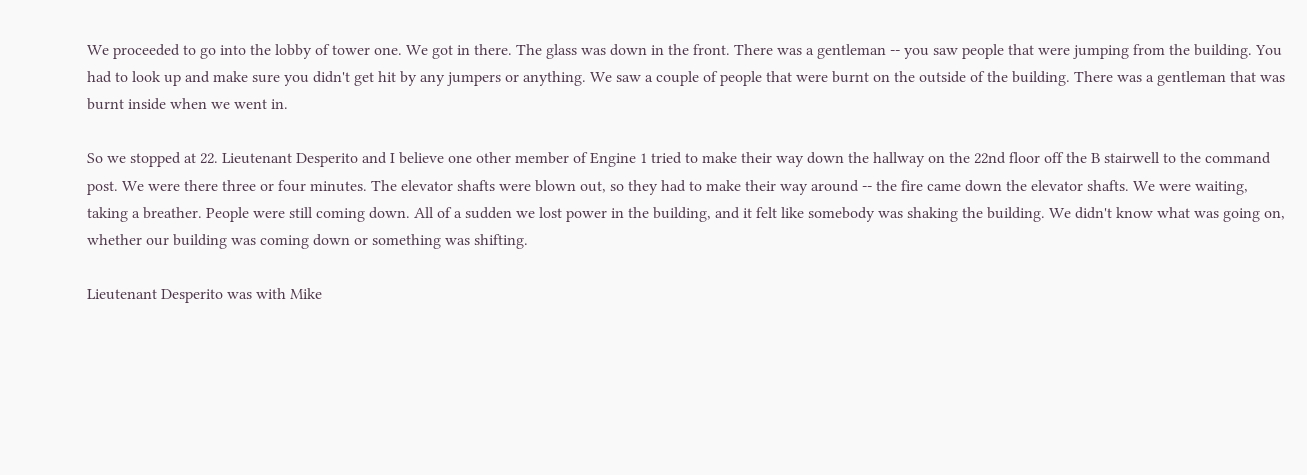We proceeded to go into the lobby of tower one. We got in there. The glass was down in the front. There was a gentleman -- you saw people that were jumping from the building. You had to look up and make sure you didn't get hit by any jumpers or anything. We saw a couple of people that were burnt on the outside of the building. There was a gentleman that was burnt inside when we went in.

So we stopped at 22. Lieutenant Desperito and I believe one other member of Engine 1 tried to make their way down the hallway on the 22nd floor off the B stairwell to the command post. We were there three or four minutes. The elevator shafts were blown out, so they had to make their way around -- the fire came down the elevator shafts. We were waiting, taking a breather. People were still coming down. All of a sudden we lost power in the building, and it felt like somebody was shaking the building. We didn't know what was going on, whether our building was coming down or something was shifting.

Lieutenant Desperito was with Mike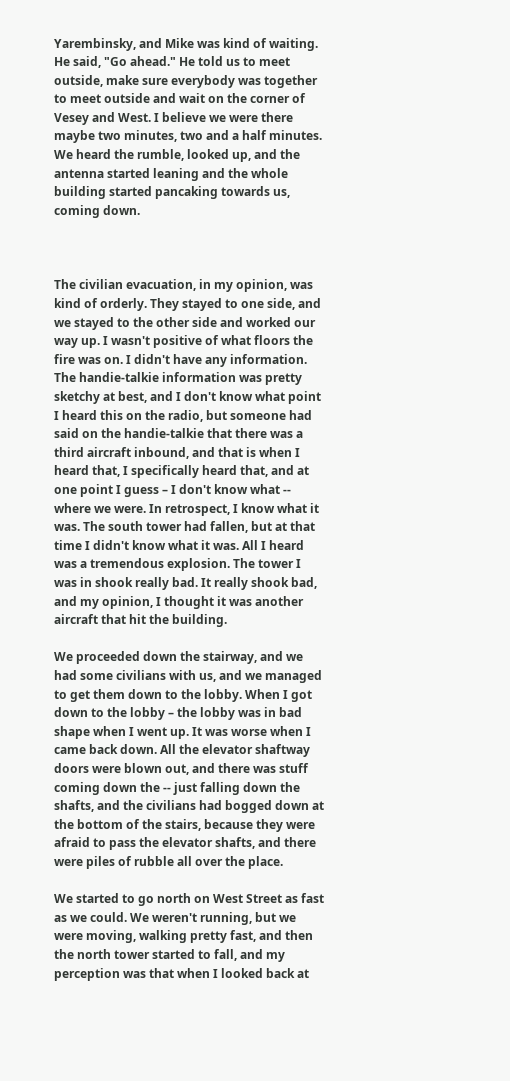Yarembinsky, and Mike was kind of waiting. He said, "Go ahead." He told us to meet outside, make sure everybody was together to meet outside and wait on the corner of Vesey and West. I believe we were there maybe two minutes, two and a half minutes. We heard the rumble, looked up, and the antenna started leaning and the whole building started pancaking towards us, coming down.



The civilian evacuation, in my opinion, was kind of orderly. They stayed to one side, and we stayed to the other side and worked our way up. I wasn't positive of what floors the fire was on. I didn't have any information. The handie-talkie information was pretty sketchy at best, and I don't know what point I heard this on the radio, but someone had said on the handie-talkie that there was a third aircraft inbound, and that is when I heard that, I specifically heard that, and at one point I guess – I don't know what -- where we were. In retrospect, I know what it was. The south tower had fallen, but at that time I didn't know what it was. All I heard was a tremendous explosion. The tower I was in shook really bad. It really shook bad, and my opinion, I thought it was another aircraft that hit the building.

We proceeded down the stairway, and we had some civilians with us, and we managed to get them down to the lobby. When I got down to the lobby – the lobby was in bad shape when I went up. It was worse when I came back down. All the elevator shaftway doors were blown out, and there was stuff coming down the -- just falling down the shafts, and the civilians had bogged down at the bottom of the stairs, because they were afraid to pass the elevator shafts, and there were piles of rubble all over the place.

We started to go north on West Street as fast as we could. We weren't running, but we were moving, walking pretty fast, and then the north tower started to fall, and my perception was that when I looked back at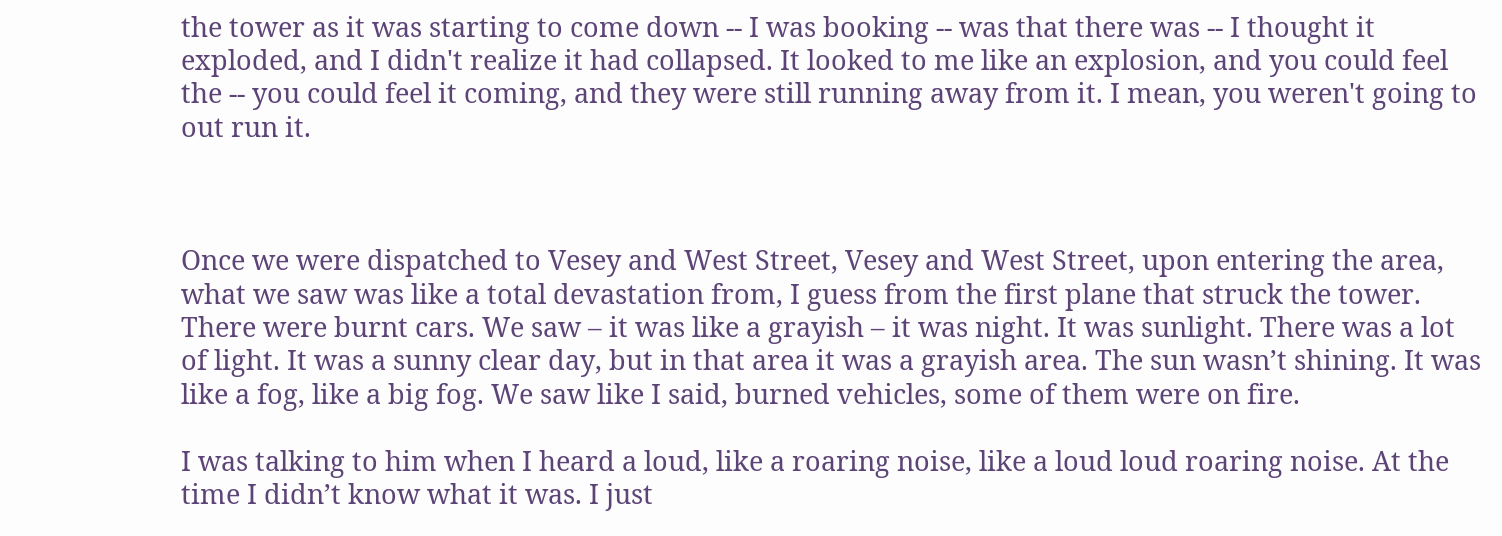the tower as it was starting to come down -- I was booking -- was that there was -- I thought it exploded, and I didn't realize it had collapsed. It looked to me like an explosion, and you could feel the -- you could feel it coming, and they were still running away from it. I mean, you weren't going to out run it.



Once we were dispatched to Vesey and West Street, Vesey and West Street, upon entering the area, what we saw was like a total devastation from, I guess from the first plane that struck the tower. There were burnt cars. We saw – it was like a grayish – it was night. It was sunlight. There was a lot of light. It was a sunny clear day, but in that area it was a grayish area. The sun wasn’t shining. It was like a fog, like a big fog. We saw like I said, burned vehicles, some of them were on fire.

I was talking to him when I heard a loud, like a roaring noise, like a loud loud roaring noise. At the time I didn’t know what it was. I just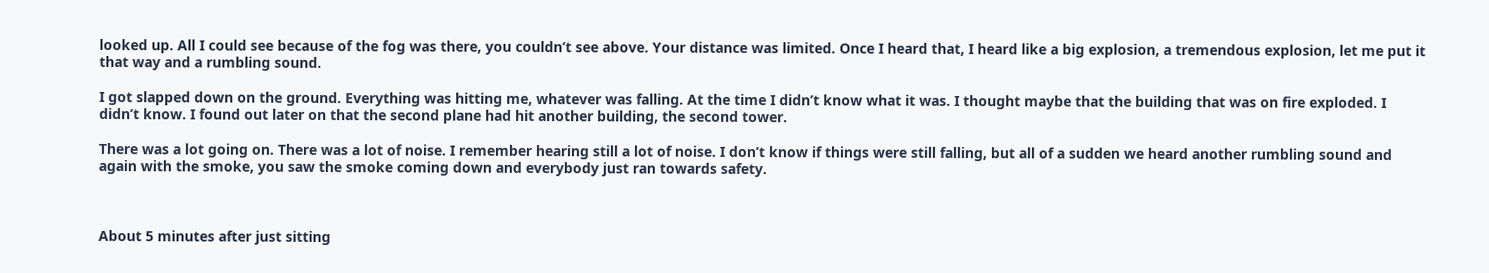looked up. All I could see because of the fog was there, you couldn’t see above. Your distance was limited. Once I heard that, I heard like a big explosion, a tremendous explosion, let me put it that way and a rumbling sound.

I got slapped down on the ground. Everything was hitting me, whatever was falling. At the time I didn’t know what it was. I thought maybe that the building that was on fire exploded. I didn’t know. I found out later on that the second plane had hit another building, the second tower.

There was a lot going on. There was a lot of noise. I remember hearing still a lot of noise. I don’t know if things were still falling, but all of a sudden we heard another rumbling sound and again with the smoke, you saw the smoke coming down and everybody just ran towards safety.



About 5 minutes after just sitting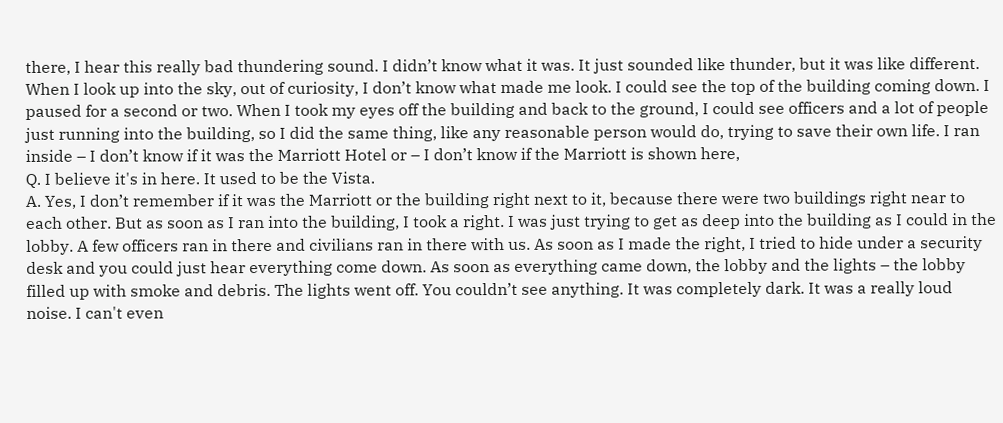there, I hear this really bad thundering sound. I didn’t know what it was. It just sounded like thunder, but it was like different. When I look up into the sky, out of curiosity, I don’t know what made me look. I could see the top of the building coming down. I paused for a second or two. When I took my eyes off the building and back to the ground, I could see officers and a lot of people just running into the building, so I did the same thing, like any reasonable person would do, trying to save their own life. I ran inside – I don’t know if it was the Marriott Hotel or – I don’t know if the Marriott is shown here,
Q. I believe it's in here. It used to be the Vista.
A. Yes, I don’t remember if it was the Marriott or the building right next to it, because there were two buildings right near to each other. But as soon as I ran into the building, I took a right. I was just trying to get as deep into the building as I could in the lobby. A few officers ran in there and civilians ran in there with us. As soon as I made the right, I tried to hide under a security desk and you could just hear everything come down. As soon as everything came down, the lobby and the lights – the lobby filled up with smoke and debris. The lights went off. You couldn’t see anything. It was completely dark. It was a really loud noise. I can't even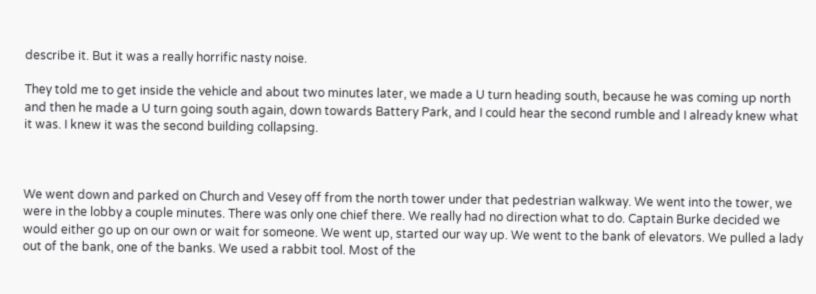describe it. But it was a really horrific nasty noise.

They told me to get inside the vehicle and about two minutes later, we made a U turn heading south, because he was coming up north and then he made a U turn going south again, down towards Battery Park, and I could hear the second rumble and I already knew what it was. I knew it was the second building collapsing.



We went down and parked on Church and Vesey off from the north tower under that pedestrian walkway. We went into the tower, we were in the lobby a couple minutes. There was only one chief there. We really had no direction what to do. Captain Burke decided we would either go up on our own or wait for someone. We went up, started our way up. We went to the bank of elevators. We pulled a lady out of the bank, one of the banks. We used a rabbit tool. Most of the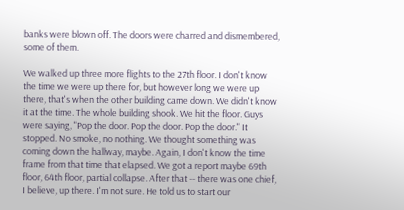banks were blown off. The doors were charred and dismembered, some of them.

We walked up three more flights to the 27th floor. I don't know the time we were up there for, but however long we were up there, that's when the other building came down. We didn't know it at the time. The whole building shook. We hit the floor. Guys were saying, "Pop the door. Pop the door. Pop the door." It stopped. No smoke, no nothing. We thought something was coming down the hallway, maybe. Again, I don't know the time frame from that time that elapsed. We got a report maybe 69th floor, 64th floor, partial collapse. After that -- there was one chief, I believe, up there. I'm not sure. He told us to start our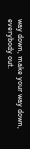way down, make your way down, everybody out.